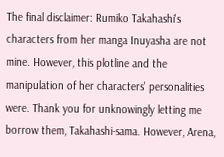The final disclaimer: Rumiko Takahashi's characters from her manga Inuyasha are not mine. However, this plotline and the manipulation of her characters' personalities were. Thank you for unknowingly letting me borrow them, Takahashi-sama. However, Arena,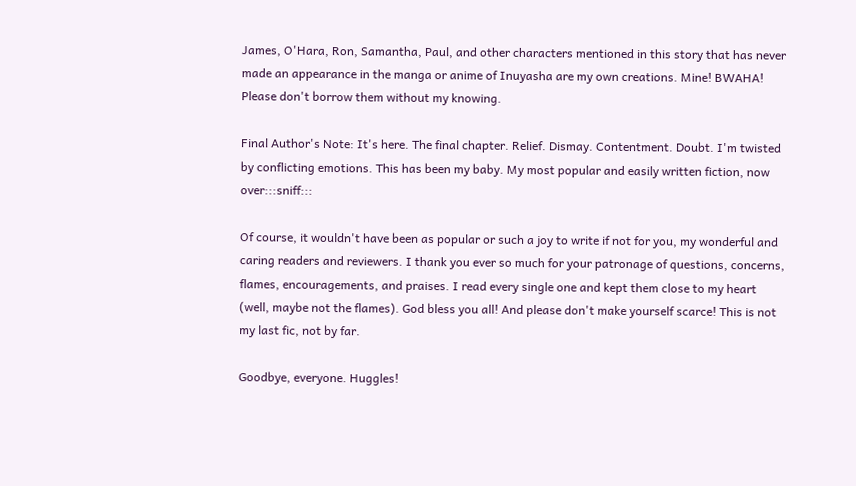James, O'Hara, Ron, Samantha, Paul, and other characters mentioned in this story that has never made an appearance in the manga or anime of Inuyasha are my own creations. Mine! BWAHA! Please don't borrow them without my knowing.

Final Author's Note: It's here. The final chapter. Relief. Dismay. Contentment. Doubt. I'm twisted by conflicting emotions. This has been my baby. My most popular and easily written fiction, now over:::sniff:::

Of course, it wouldn't have been as popular or such a joy to write if not for you, my wonderful and caring readers and reviewers. I thank you ever so much for your patronage of questions, concerns, flames, encouragements, and praises. I read every single one and kept them close to my heart (well, maybe not the flames). God bless you all! And please don't make yourself scarce! This is not my last fic, not by far.

Goodbye, everyone. Huggles!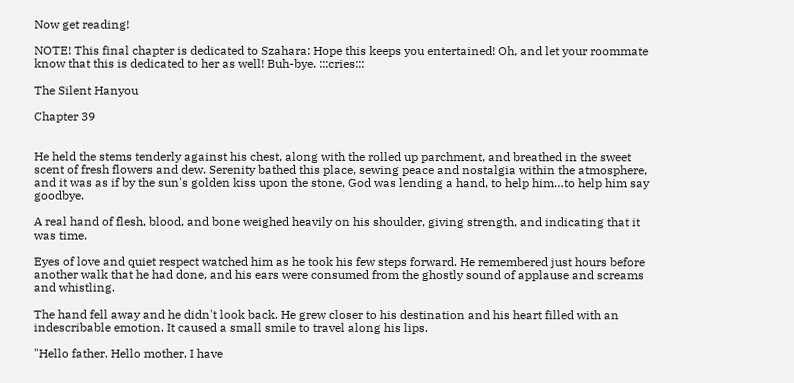Now get reading!

NOTE! This final chapter is dedicated to Szahara: Hope this keeps you entertained! Oh, and let your roommate know that this is dedicated to her as well! Buh-bye. :::cries:::

The Silent Hanyou

Chapter 39


He held the stems tenderly against his chest, along with the rolled up parchment, and breathed in the sweet scent of fresh flowers and dew. Serenity bathed this place, sewing peace and nostalgia within the atmosphere, and it was as if by the sun's golden kiss upon the stone, God was lending a hand, to help him…to help him say goodbye.

A real hand of flesh, blood, and bone weighed heavily on his shoulder, giving strength, and indicating that it was time.

Eyes of love and quiet respect watched him as he took his few steps forward. He remembered just hours before another walk that he had done, and his ears were consumed from the ghostly sound of applause and screams and whistling.

The hand fell away and he didn't look back. He grew closer to his destination and his heart filled with an indescribable emotion. It caused a small smile to travel along his lips.

"Hello father. Hello mother. I have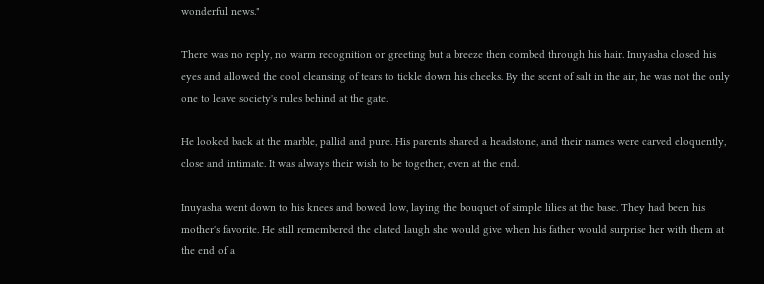wonderful news."

There was no reply, no warm recognition or greeting but a breeze then combed through his hair. Inuyasha closed his eyes and allowed the cool cleansing of tears to tickle down his cheeks. By the scent of salt in the air, he was not the only one to leave society's rules behind at the gate.

He looked back at the marble, pallid and pure. His parents shared a headstone, and their names were carved eloquently, close and intimate. It was always their wish to be together, even at the end.

Inuyasha went down to his knees and bowed low, laying the bouquet of simple lilies at the base. They had been his mother's favorite. He still remembered the elated laugh she would give when his father would surprise her with them at the end of a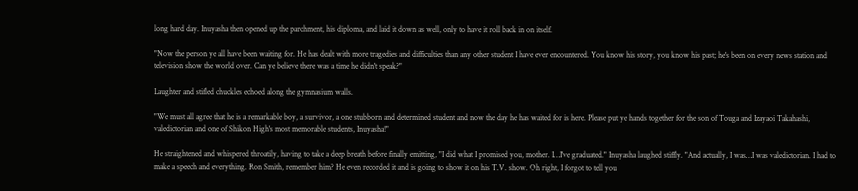long hard day. Inuyasha then opened up the parchment, his diploma, and laid it down as well, only to have it roll back in on itself.

"Now the person ye all have been waiting for. He has dealt with more tragedies and difficulties than any other student I have ever encountered. You know his story, you know his past; he's been on every news station and television show the world over. Can ye believe there was a time he didn't speak?"

Laughter and stifled chuckles echoed along the gymnasium walls.

"We must all agree that he is a remarkable boy, a survivor, a one stubborn and determined student and now the day he has waited for is here. Please put ye hands together for the son of Touga and Izayaoi Takahashi, valedictorian and one of Shikon High's most memorable students, Inuyasha!"

He straightened and whispered throatily, having to take a deep breath before finally emitting, "I did what I promised you, mother. I…I've graduated." Inuyasha laughed stiffly. "And actually, I was…I was valedictorian. I had to make a speech and everything. Ron Smith, remember him? He even recorded it and is going to show it on his T.V. show. Oh right, I forgot to tell you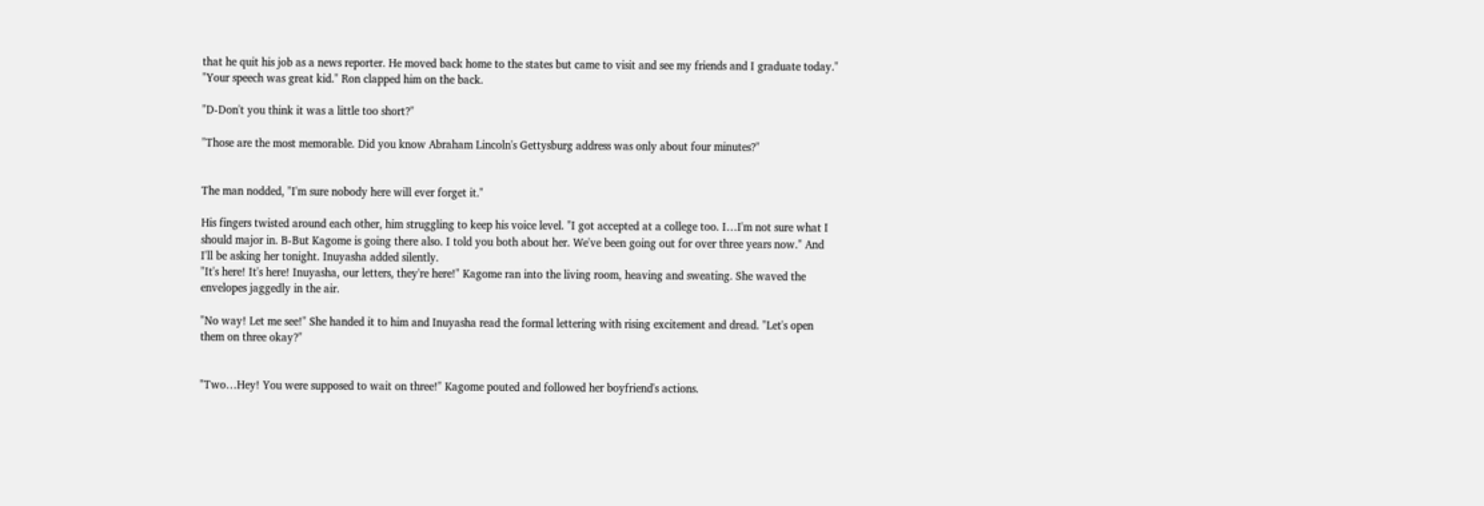that he quit his job as a news reporter. He moved back home to the states but came to visit and see my friends and I graduate today."
"Your speech was great kid." Ron clapped him on the back.

"D-Don't you think it was a little too short?"

"Those are the most memorable. Did you know Abraham Lincoln's Gettysburg address was only about four minutes?"


The man nodded, "I'm sure nobody here will ever forget it."

His fingers twisted around each other, him struggling to keep his voice level. "I got accepted at a college too. I…I'm not sure what I should major in. B-But Kagome is going there also. I told you both about her. We've been going out for over three years now." And I'll be asking her tonight. Inuyasha added silently.
"It's here! It's here! Inuyasha, our letters, they're here!" Kagome ran into the living room, heaving and sweating. She waved the envelopes jaggedly in the air.

"No way! Let me see!" She handed it to him and Inuyasha read the formal lettering with rising excitement and dread. "Let's open them on three okay?"


"Two…Hey! You were supposed to wait on three!" Kagome pouted and followed her boyfriend's actions.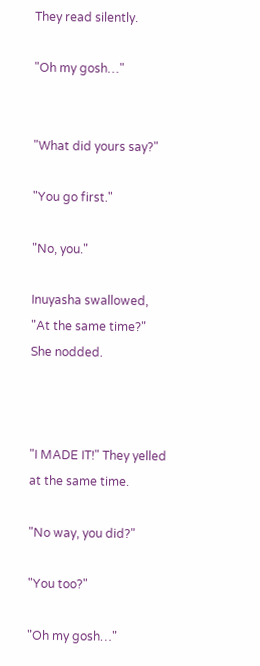They read silently.

"Oh my gosh…"


"What did yours say?"

"You go first."

"No, you."

Inuyasha swallowed, "At the same time?" She nodded.



"I MADE IT!" They yelled at the same time.

"No way, you did?"

"You too?"

"Oh my gosh…"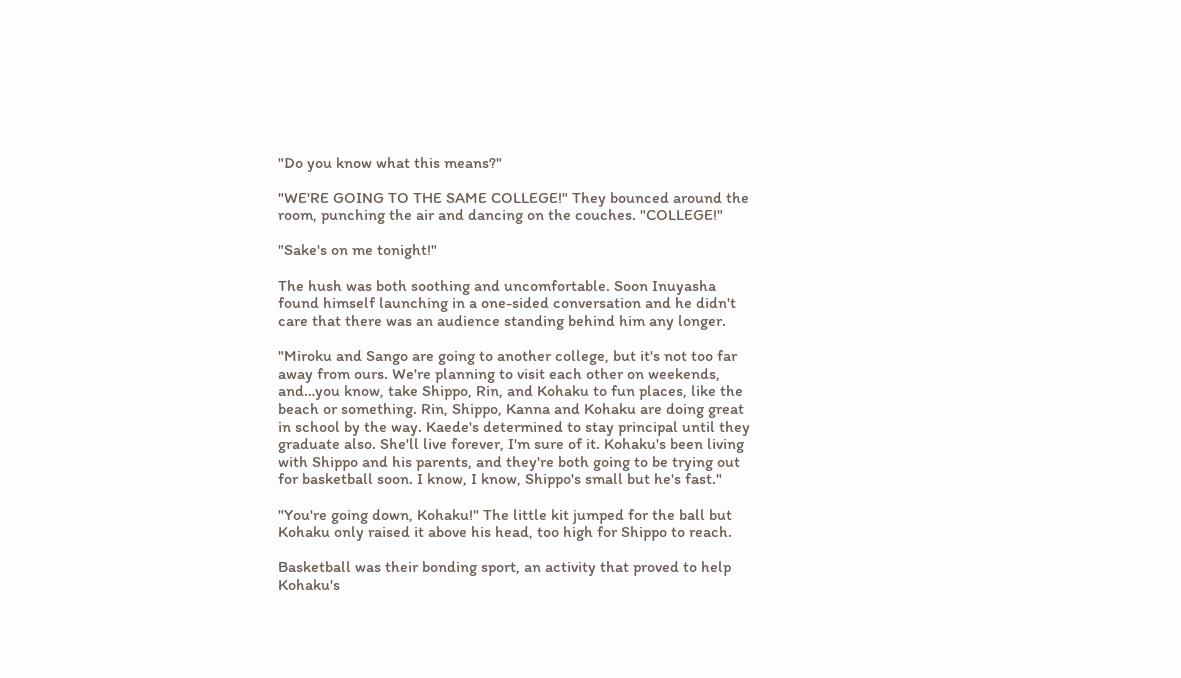"Do you know what this means?"

"WE'RE GOING TO THE SAME COLLEGE!" They bounced around the room, punching the air and dancing on the couches. "COLLEGE!"

"Sake's on me tonight!"

The hush was both soothing and uncomfortable. Soon Inuyasha found himself launching in a one-sided conversation and he didn't care that there was an audience standing behind him any longer.

"Miroku and Sango are going to another college, but it's not too far away from ours. We're planning to visit each other on weekends, and…you know, take Shippo, Rin, and Kohaku to fun places, like the beach or something. Rin, Shippo, Kanna and Kohaku are doing great in school by the way. Kaede's determined to stay principal until they graduate also. She'll live forever, I'm sure of it. Kohaku's been living with Shippo and his parents, and they're both going to be trying out for basketball soon. I know, I know, Shippo's small but he's fast."

"You're going down, Kohaku!" The little kit jumped for the ball but Kohaku only raised it above his head, too high for Shippo to reach.

Basketball was their bonding sport, an activity that proved to help Kohaku's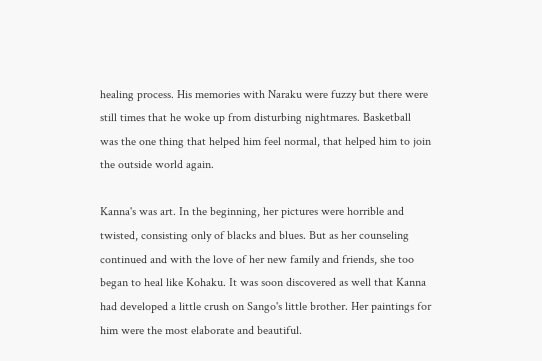healing process. His memories with Naraku were fuzzy but there were still times that he woke up from disturbing nightmares. Basketball was the one thing that helped him feel normal, that helped him to join the outside world again.

Kanna's was art. In the beginning, her pictures were horrible and twisted, consisting only of blacks and blues. But as her counseling continued and with the love of her new family and friends, she too began to heal like Kohaku. It was soon discovered as well that Kanna had developed a little crush on Sango's little brother. Her paintings for him were the most elaborate and beautiful.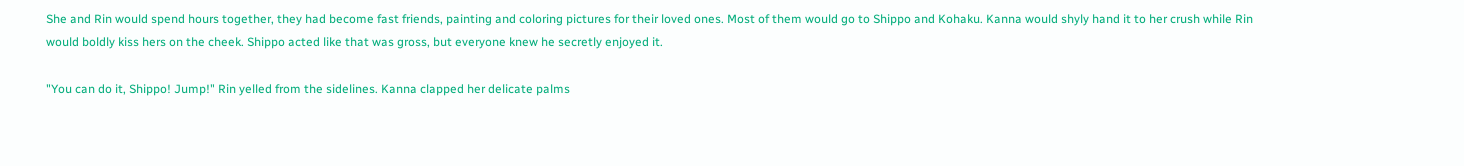She and Rin would spend hours together, they had become fast friends, painting and coloring pictures for their loved ones. Most of them would go to Shippo and Kohaku. Kanna would shyly hand it to her crush while Rin would boldly kiss hers on the cheek. Shippo acted like that was gross, but everyone knew he secretly enjoyed it.

"You can do it, Shippo! Jump!" Rin yelled from the sidelines. Kanna clapped her delicate palms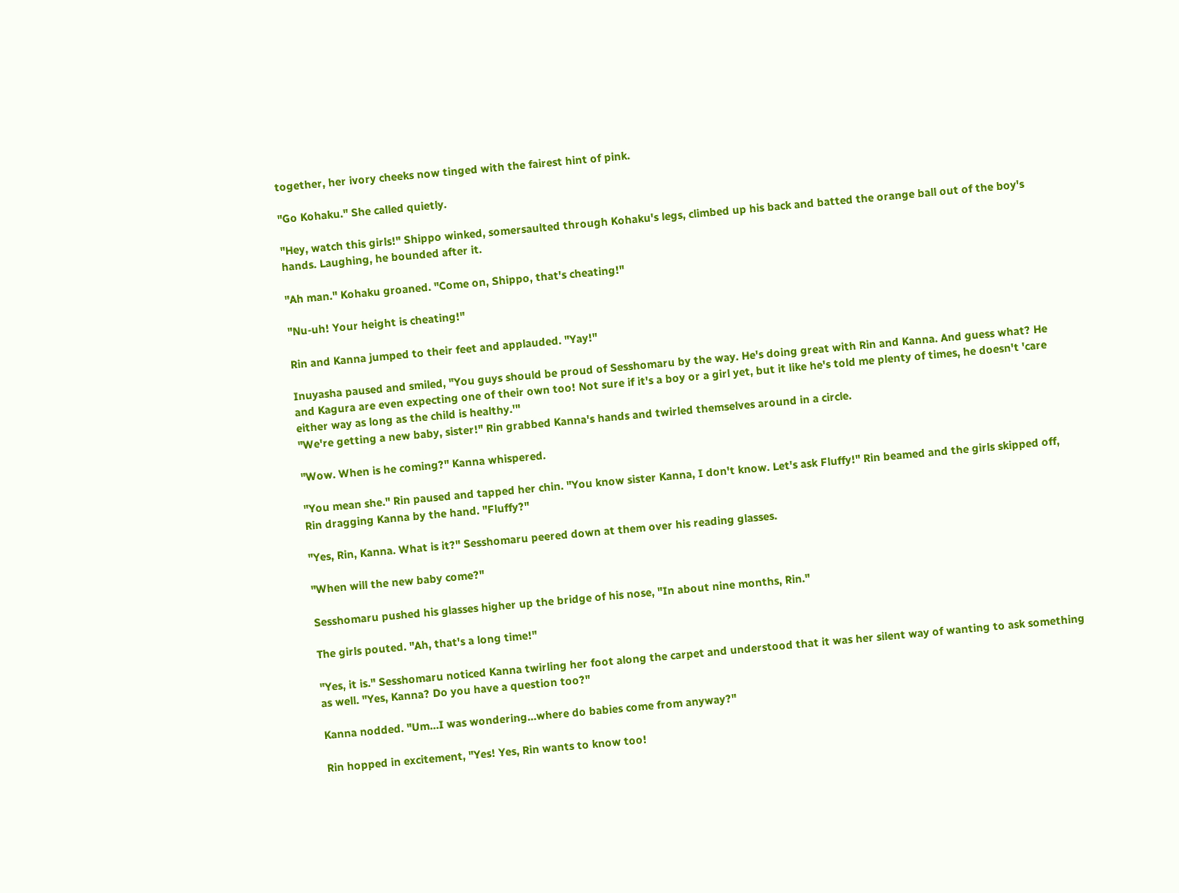together, her ivory cheeks now tinged with the fairest hint of pink.

"Go Kohaku." She called quietly.

"Hey, watch this girls!" Shippo winked, somersaulted through Kohaku's legs, climbed up his back and batted the orange ball out of the boy's hands. Laughing, he bounded after it.

"Ah man." Kohaku groaned. "Come on, Shippo, that's cheating!"

"Nu-uh! Your height is cheating!"

Rin and Kanna jumped to their feet and applauded. "Yay!"

Inuyasha paused and smiled, "You guys should be proud of Sesshomaru by the way. He's doing great with Rin and Kanna. And guess what? He and Kagura are even expecting one of their own too! Not sure if it's a boy or a girl yet, but it like he's told me plenty of times, he doesn't 'care either way as long as the child is healthy.'"
"We're getting a new baby, sister!" Rin grabbed Kanna's hands and twirled themselves around in a circle.

"Wow. When is he coming?" Kanna whispered.

"You mean she." Rin paused and tapped her chin. "You know sister Kanna, I don't know. Let's ask Fluffy!" Rin beamed and the girls skipped off, Rin dragging Kanna by the hand. "Fluffy?"

"Yes, Rin, Kanna. What is it?" Sesshomaru peered down at them over his reading glasses.

"When will the new baby come?"

Sesshomaru pushed his glasses higher up the bridge of his nose, "In about nine months, Rin."

The girls pouted. "Ah, that's a long time!"

"Yes, it is." Sesshomaru noticed Kanna twirling her foot along the carpet and understood that it was her silent way of wanting to ask something as well. "Yes, Kanna? Do you have a question too?"

Kanna nodded. "Um…I was wondering…where do babies come from anyway?"

Rin hopped in excitement, "Yes! Yes, Rin wants to know too!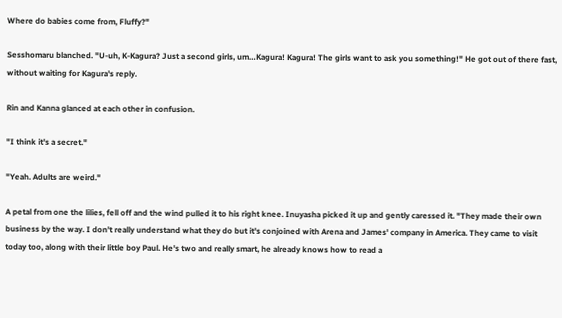Where do babies come from, Fluffy?"

Sesshomaru blanched. "U-uh, K-Kagura? Just a second girls, um…Kagura! Kagura! The girls want to ask you something!" He got out of there fast, without waiting for Kagura's reply.

Rin and Kanna glanced at each other in confusion.

"I think it's a secret."

"Yeah. Adults are weird."

A petal from one the lilies, fell off and the wind pulled it to his right knee. Inuyasha picked it up and gently caressed it. "They made their own business by the way. I don't really understand what they do but it's conjoined with Arena and James' company in America. They came to visit today too, along with their little boy Paul. He's two and really smart, he already knows how to read a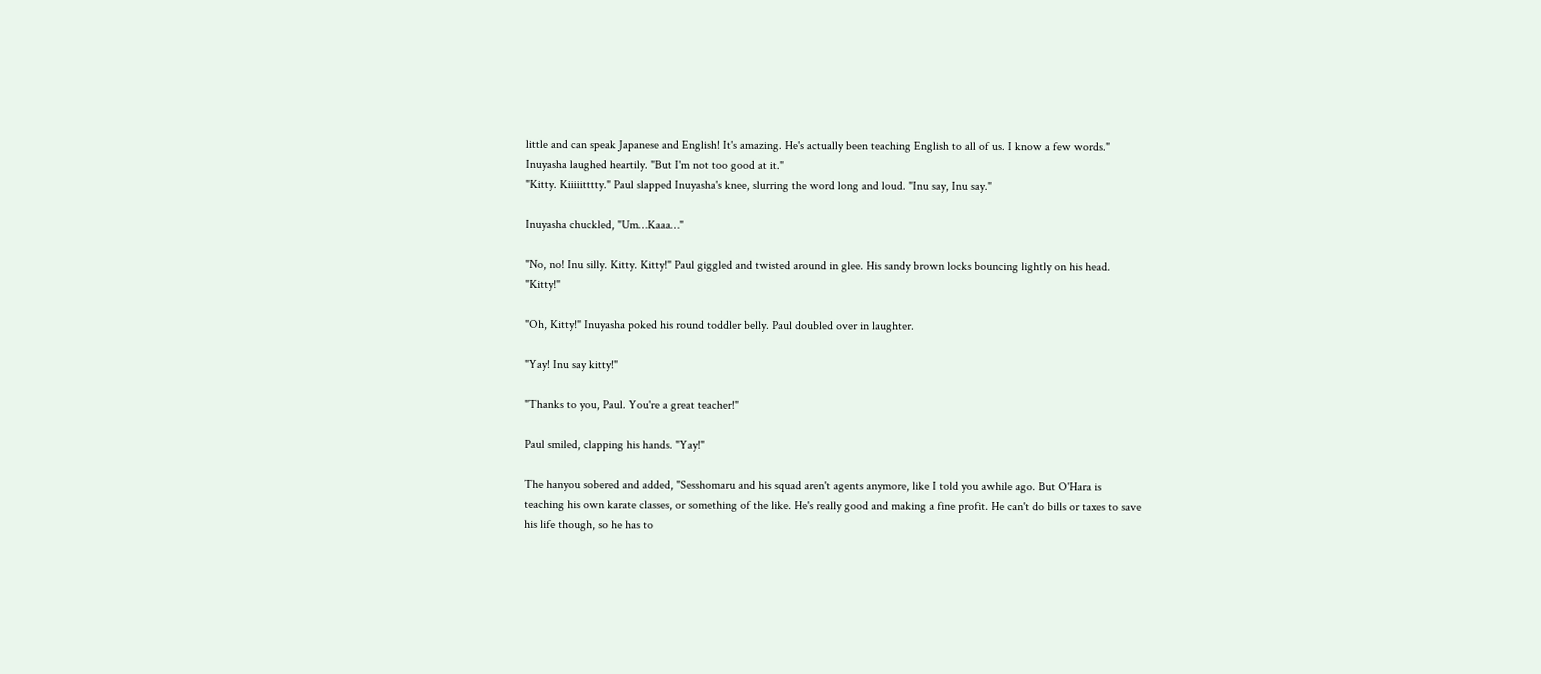little and can speak Japanese and English! It's amazing. He's actually been teaching English to all of us. I know a few words." Inuyasha laughed heartily. "But I'm not too good at it."
"Kitty. Kiiiiitttty." Paul slapped Inuyasha's knee, slurring the word long and loud. "Inu say, Inu say."

Inuyasha chuckled, "Um…Kaaa…"

"No, no! Inu silly. Kitty. Kitty!" Paul giggled and twisted around in glee. His sandy brown locks bouncing lightly on his head. "Kitty!"

"Oh, Kitty!" Inuyasha poked his round toddler belly. Paul doubled over in laughter.

"Yay! Inu say kitty!"

"Thanks to you, Paul. You're a great teacher!"

Paul smiled, clapping his hands. "Yay!"

The hanyou sobered and added, "Sesshomaru and his squad aren't agents anymore, like I told you awhile ago. But O'Hara is teaching his own karate classes, or something of the like. He's really good and making a fine profit. He can't do bills or taxes to save his life though, so he has to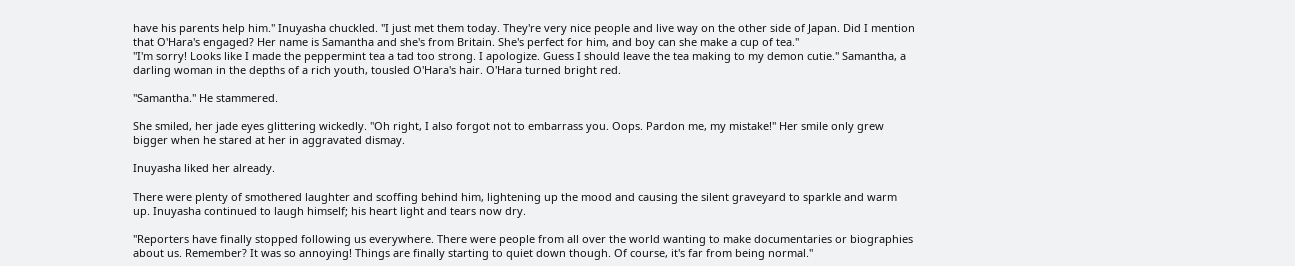have his parents help him." Inuyasha chuckled. "I just met them today. They're very nice people and live way on the other side of Japan. Did I mention that O'Hara's engaged? Her name is Samantha and she's from Britain. She's perfect for him, and boy can she make a cup of tea."
"I'm sorry! Looks like I made the peppermint tea a tad too strong. I apologize. Guess I should leave the tea making to my demon cutie." Samantha, a darling woman in the depths of a rich youth, tousled O'Hara's hair. O'Hara turned bright red.

"Samantha." He stammered.

She smiled, her jade eyes glittering wickedly. "Oh right, I also forgot not to embarrass you. Oops. Pardon me, my mistake!" Her smile only grew bigger when he stared at her in aggravated dismay.

Inuyasha liked her already.

There were plenty of smothered laughter and scoffing behind him, lightening up the mood and causing the silent graveyard to sparkle and warm up. Inuyasha continued to laugh himself; his heart light and tears now dry.

"Reporters have finally stopped following us everywhere. There were people from all over the world wanting to make documentaries or biographies about us. Remember? It was so annoying! Things are finally starting to quiet down though. Of course, it's far from being normal."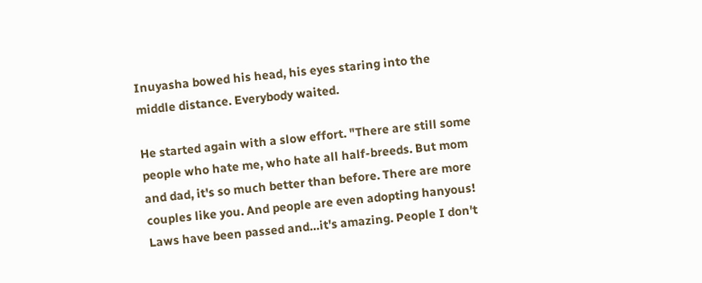Inuyasha bowed his head, his eyes staring into the middle distance. Everybody waited.

He started again with a slow effort. "There are still some people who hate me, who hate all half-breeds. But mom and dad, it's so much better than before. There are more couples like you. And people are even adopting hanyous! Laws have been passed and…it's amazing. People I don't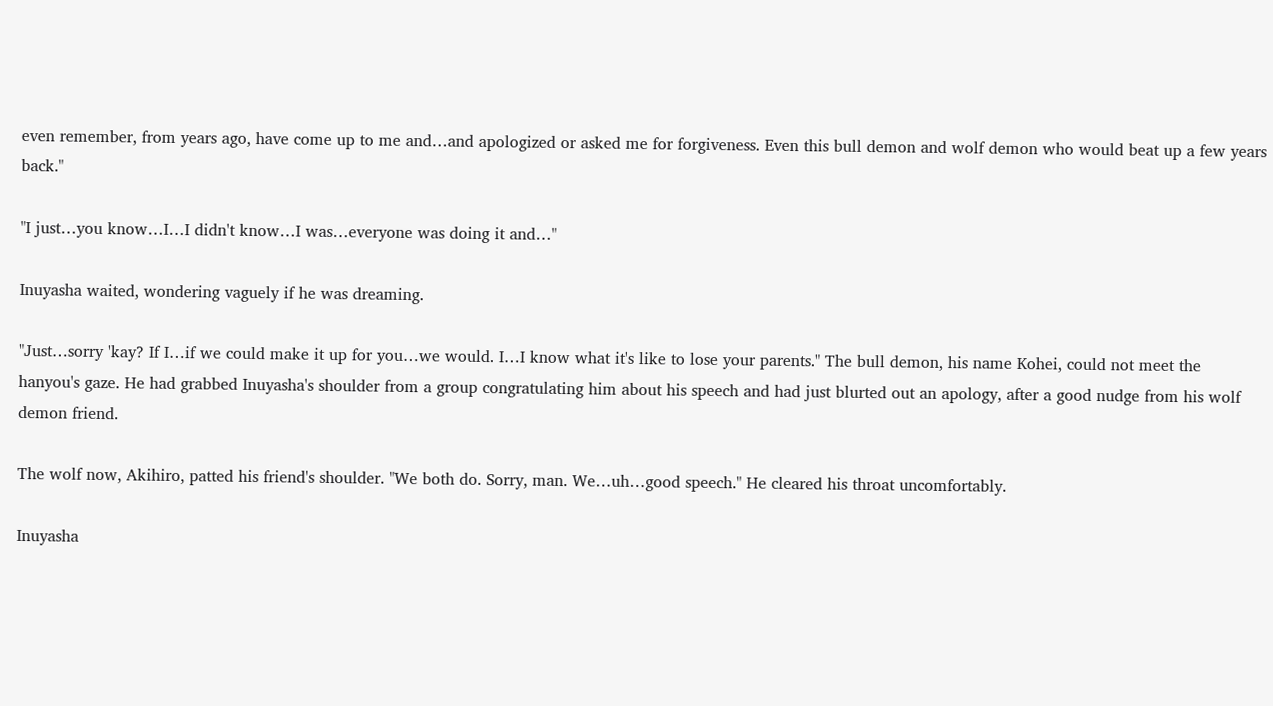even remember, from years ago, have come up to me and…and apologized or asked me for forgiveness. Even this bull demon and wolf demon who would beat up a few years back."

"I just…you know…I…I didn't know…I was…everyone was doing it and…"

Inuyasha waited, wondering vaguely if he was dreaming.

"Just…sorry 'kay? If I…if we could make it up for you…we would. I…I know what it's like to lose your parents." The bull demon, his name Kohei, could not meet the hanyou's gaze. He had grabbed Inuyasha's shoulder from a group congratulating him about his speech and had just blurted out an apology, after a good nudge from his wolf demon friend.

The wolf now, Akihiro, patted his friend's shoulder. "We both do. Sorry, man. We…uh…good speech." He cleared his throat uncomfortably.

Inuyasha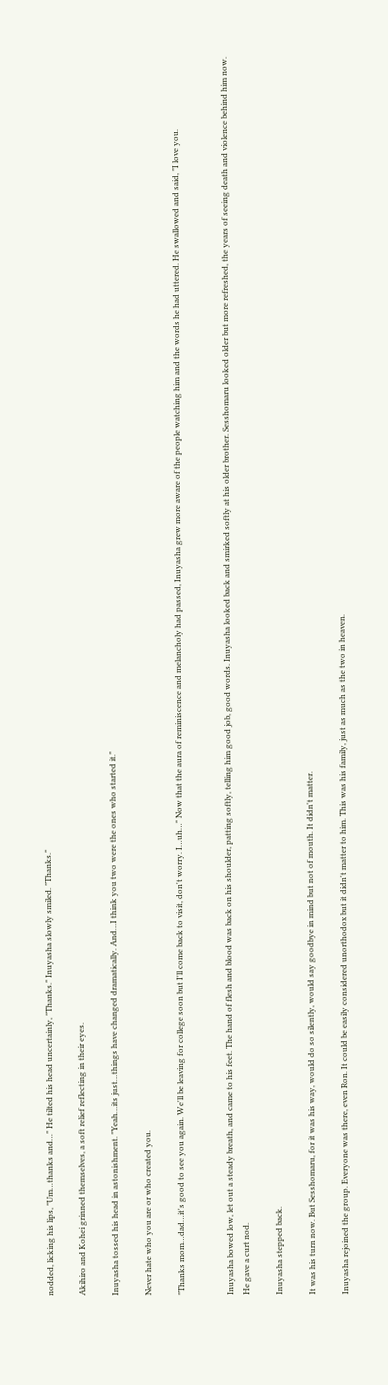nodded, licking his lips, "Um…thanks and…" He tilted his head uncertainly, "Thanks." Inuyasha slowly smiled. "Thanks."

Akihiro and Kohei grinned themselves, a soft relief reflecting in their eyes.

Inuyasha tossed his head in astonishment. "Yeah…its just…things have changed dramatically. And…I think you two were the ones who started it."

Never hate who you are or who created you.

"Thanks mom…dad…it's good to see you again. We'll be leaving for college soon but I'll come back to visit, don't worry. I…uh…" Now that the aura of reminiscence and melancholy had passed, Inuyasha grew more aware of the people watching him and the words he had uttered. He swallowed and said, "I love you.


Inuyasha bowed low, let out a steady breath, and came to his feet. The hand of flesh and blood was back on his shoulder, patting softly, telling him good job, good words. Inuyasha looked back and smirked softly at his older brother. Sesshomaru looked older but more refreshed, the years of seeing death and violence behind him now. He gave a curt nod.

Inuyasha stepped back.

It was his turn now. But Sesshomaru, for it was his way, would do so silently, would say goodbye in mind but not of mouth. It didn't matter.

Inuyasha rejoined the group. Everyone was there, even Ron. It could be easily considered unorthodox but it didn't matter to him. This was his family, just as much as the two in heaven.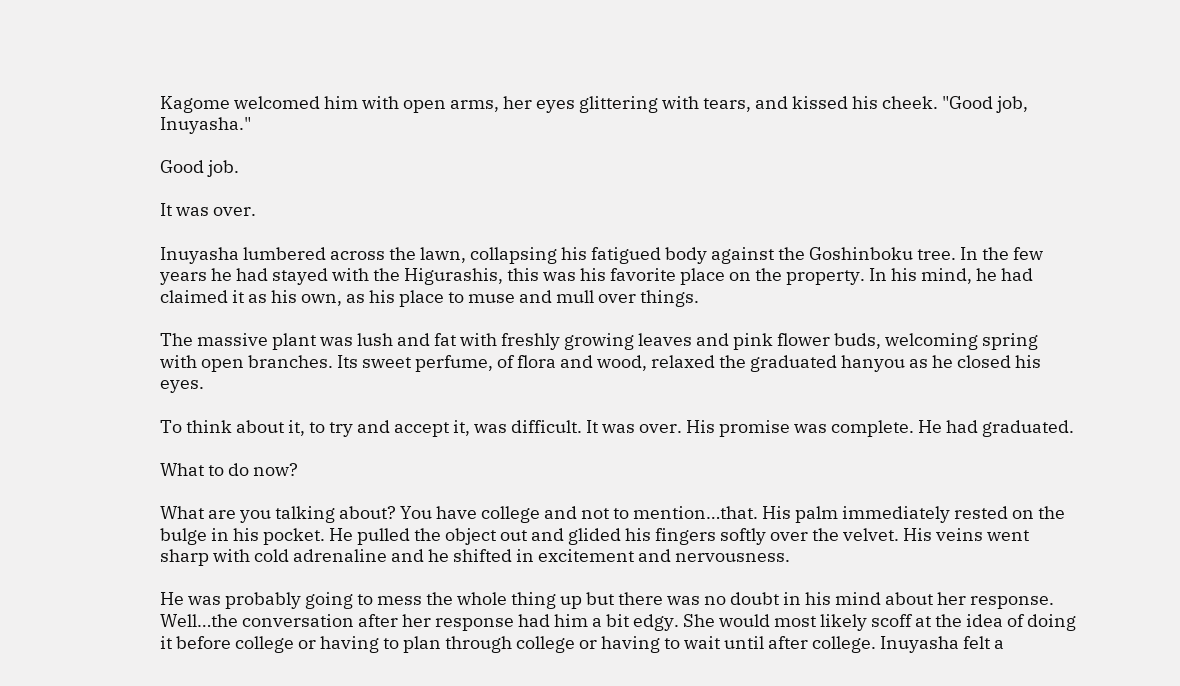Kagome welcomed him with open arms, her eyes glittering with tears, and kissed his cheek. "Good job, Inuyasha."

Good job.

It was over.

Inuyasha lumbered across the lawn, collapsing his fatigued body against the Goshinboku tree. In the few years he had stayed with the Higurashis, this was his favorite place on the property. In his mind, he had claimed it as his own, as his place to muse and mull over things.

The massive plant was lush and fat with freshly growing leaves and pink flower buds, welcoming spring with open branches. Its sweet perfume, of flora and wood, relaxed the graduated hanyou as he closed his eyes.

To think about it, to try and accept it, was difficult. It was over. His promise was complete. He had graduated.

What to do now?

What are you talking about? You have college and not to mention…that. His palm immediately rested on the bulge in his pocket. He pulled the object out and glided his fingers softly over the velvet. His veins went sharp with cold adrenaline and he shifted in excitement and nervousness.

He was probably going to mess the whole thing up but there was no doubt in his mind about her response. Well…the conversation after her response had him a bit edgy. She would most likely scoff at the idea of doing it before college or having to plan through college or having to wait until after college. Inuyasha felt a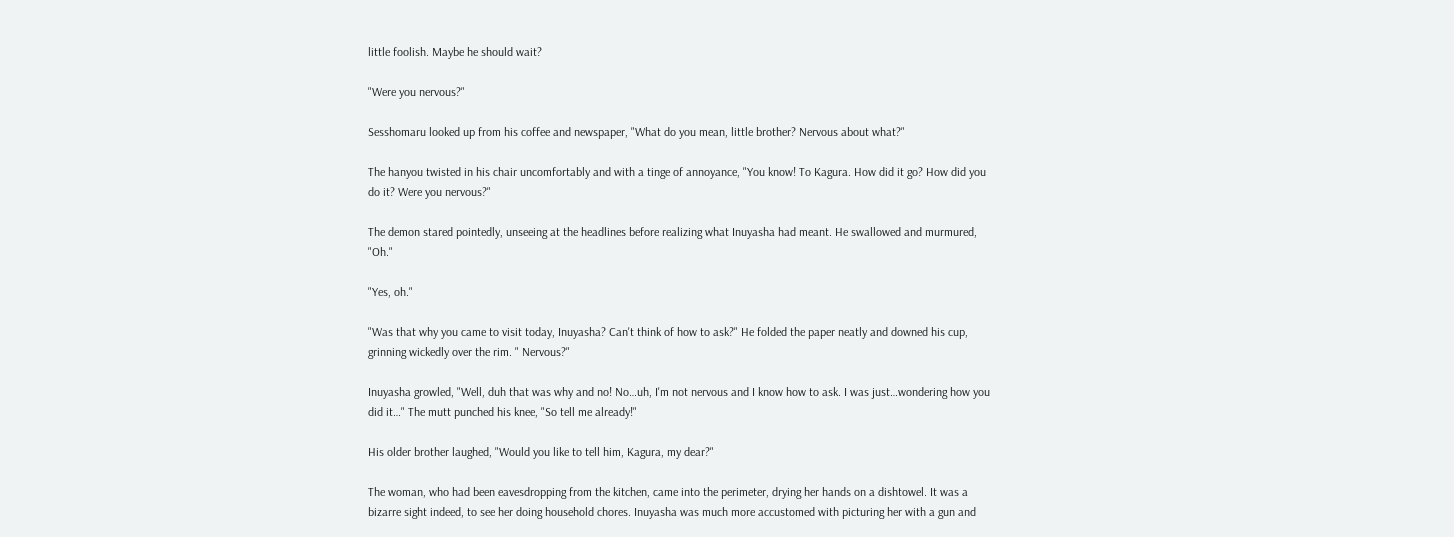little foolish. Maybe he should wait?

"Were you nervous?"

Sesshomaru looked up from his coffee and newspaper, "What do you mean, little brother? Nervous about what?"

The hanyou twisted in his chair uncomfortably and with a tinge of annoyance, "You know! To Kagura. How did it go? How did you do it? Were you nervous?"

The demon stared pointedly, unseeing at the headlines before realizing what Inuyasha had meant. He swallowed and murmured, "Oh."

"Yes, oh."

"Was that why you came to visit today, Inuyasha? Can't think of how to ask?" He folded the paper neatly and downed his cup, grinning wickedly over the rim. " Nervous?"

Inuyasha growled, "Well, duh that was why and no! No…uh, I'm not nervous and I know how to ask. I was just…wondering how you did it…" The mutt punched his knee, "So tell me already!"

His older brother laughed, "Would you like to tell him, Kagura, my dear?"

The woman, who had been eavesdropping from the kitchen, came into the perimeter, drying her hands on a dishtowel. It was a bizarre sight indeed, to see her doing household chores. Inuyasha was much more accustomed with picturing her with a gun and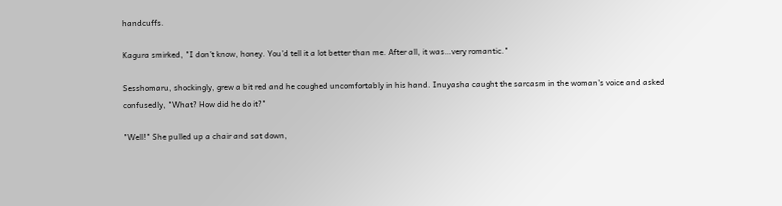handcuffs.

Kagura smirked, "I don't know, honey. You'd tell it a lot better than me. After all, it was…very romantic."

Sesshomaru, shockingly, grew a bit red and he coughed uncomfortably in his hand. Inuyasha caught the sarcasm in the woman's voice and asked confusedly, "What? How did he do it?"

"Well!" She pulled up a chair and sat down,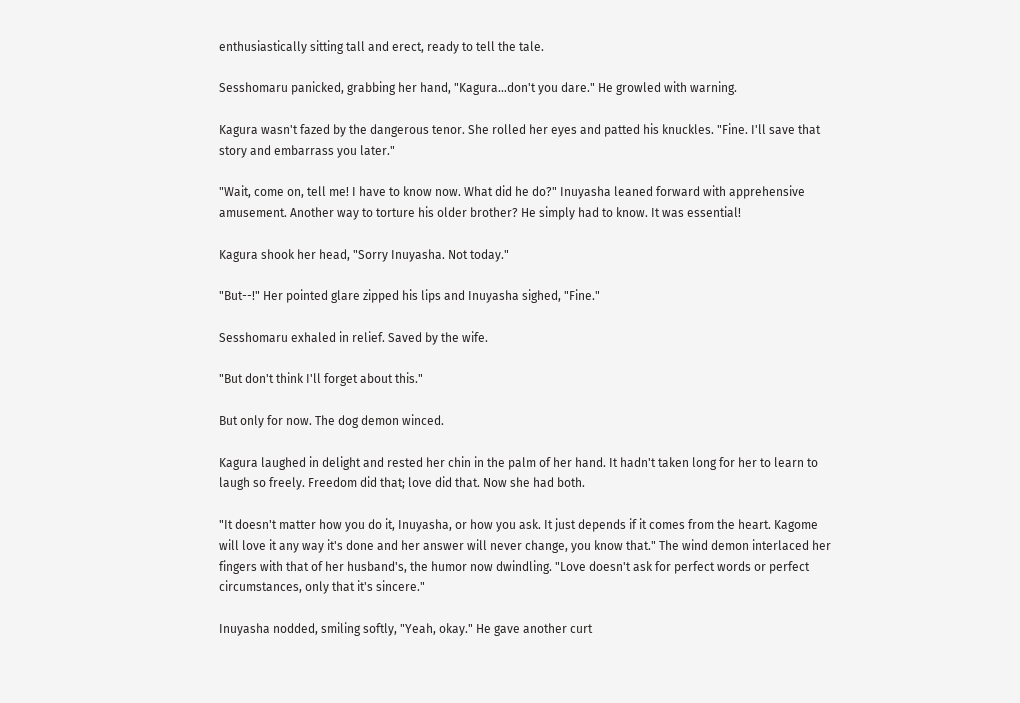enthusiastically sitting tall and erect, ready to tell the tale.

Sesshomaru panicked, grabbing her hand, "Kagura…don't you dare." He growled with warning.

Kagura wasn't fazed by the dangerous tenor. She rolled her eyes and patted his knuckles. "Fine. I'll save that story and embarrass you later."

"Wait, come on, tell me! I have to know now. What did he do?" Inuyasha leaned forward with apprehensive amusement. Another way to torture his older brother? He simply had to know. It was essential!

Kagura shook her head, "Sorry Inuyasha. Not today."

"But--!" Her pointed glare zipped his lips and Inuyasha sighed, "Fine."

Sesshomaru exhaled in relief. Saved by the wife.

"But don't think I'll forget about this."

But only for now. The dog demon winced.

Kagura laughed in delight and rested her chin in the palm of her hand. It hadn't taken long for her to learn to laugh so freely. Freedom did that; love did that. Now she had both.

"It doesn't matter how you do it, Inuyasha, or how you ask. It just depends if it comes from the heart. Kagome will love it any way it's done and her answer will never change, you know that." The wind demon interlaced her fingers with that of her husband's, the humor now dwindling. "Love doesn't ask for perfect words or perfect circumstances, only that it's sincere."

Inuyasha nodded, smiling softly, "Yeah, okay." He gave another curt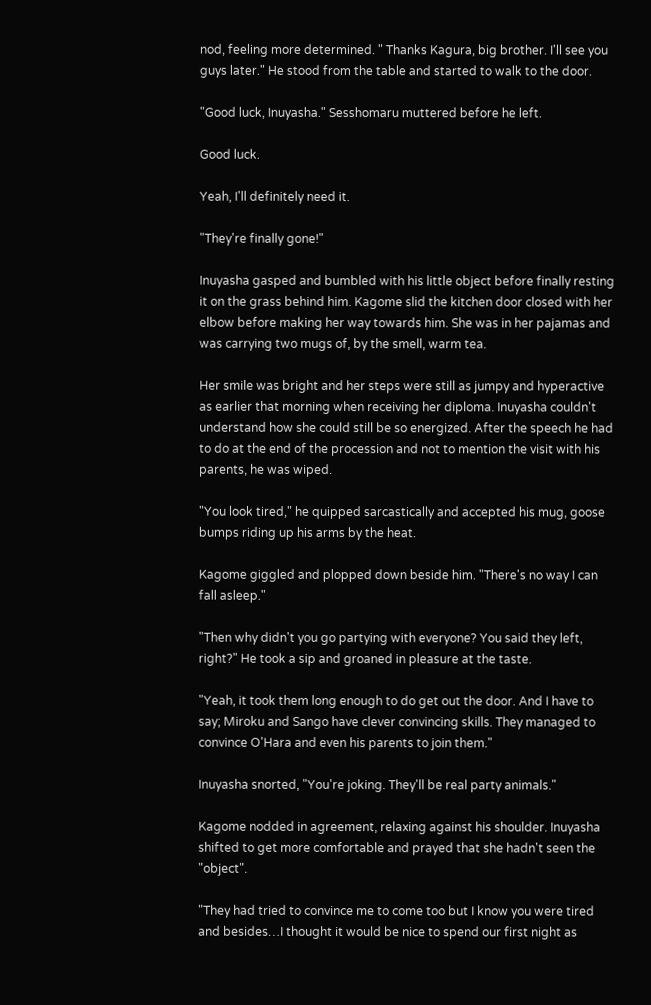nod, feeling more determined. " Thanks Kagura, big brother. I'll see you guys later." He stood from the table and started to walk to the door.

"Good luck, Inuyasha." Sesshomaru muttered before he left.

Good luck.

Yeah, I'll definitely need it.

"They're finally gone!"

Inuyasha gasped and bumbled with his little object before finally resting it on the grass behind him. Kagome slid the kitchen door closed with her elbow before making her way towards him. She was in her pajamas and was carrying two mugs of, by the smell, warm tea.

Her smile was bright and her steps were still as jumpy and hyperactive as earlier that morning when receiving her diploma. Inuyasha couldn't understand how she could still be so energized. After the speech he had to do at the end of the procession and not to mention the visit with his parents, he was wiped.

"You look tired," he quipped sarcastically and accepted his mug, goose bumps riding up his arms by the heat.

Kagome giggled and plopped down beside him. "There's no way I can fall asleep."

"Then why didn't you go partying with everyone? You said they left, right?" He took a sip and groaned in pleasure at the taste.

"Yeah, it took them long enough to do get out the door. And I have to say; Miroku and Sango have clever convincing skills. They managed to convince O'Hara and even his parents to join them."

Inuyasha snorted, "You're joking. They'll be real party animals."

Kagome nodded in agreement, relaxing against his shoulder. Inuyasha shifted to get more comfortable and prayed that she hadn't seen the "object".

"They had tried to convince me to come too but I know you were tired and besides…I thought it would be nice to spend our first night as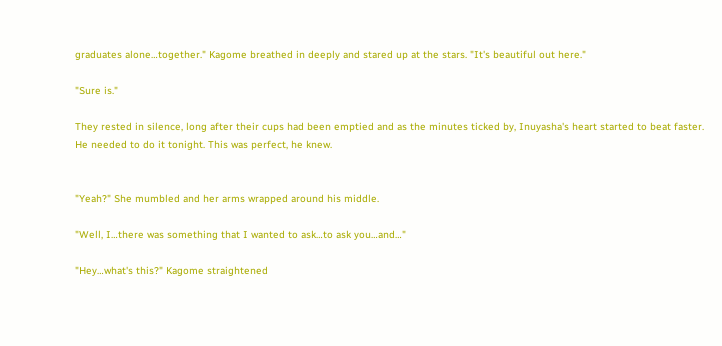graduates alone…together." Kagome breathed in deeply and stared up at the stars. "It's beautiful out here."

"Sure is."

They rested in silence, long after their cups had been emptied and as the minutes ticked by, Inuyasha's heart started to beat faster. He needed to do it tonight. This was perfect, he knew.


"Yeah?" She mumbled and her arms wrapped around his middle.

"Well, I…there was something that I wanted to ask…to ask you…and…"

"Hey…what's this?" Kagome straightened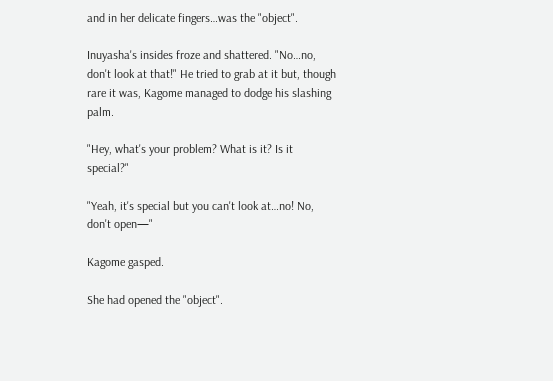and in her delicate fingers…was the "object".

Inuyasha's insides froze and shattered. "No…no, don't look at that!" He tried to grab at it but, though rare it was, Kagome managed to dodge his slashing palm.

"Hey, what's your problem? What is it? Is it special?"

"Yeah, it's special but you can't look at…no! No, don't open—"

Kagome gasped.

She had opened the "object".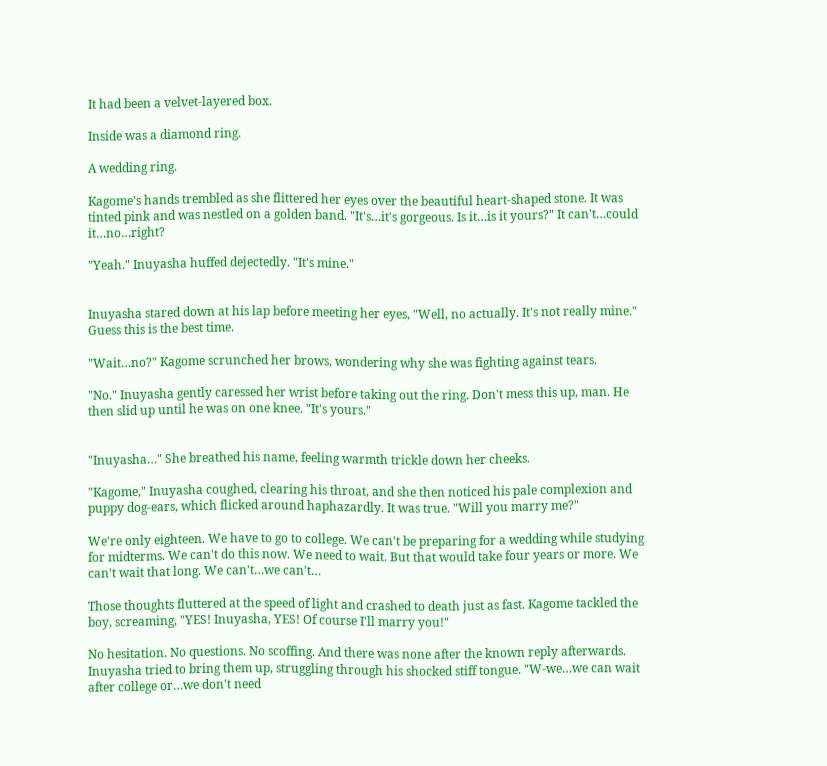It had been a velvet-layered box.

Inside was a diamond ring.

A wedding ring.

Kagome's hands trembled as she flittered her eyes over the beautiful heart-shaped stone. It was tinted pink and was nestled on a golden band. "It's…it's gorgeous. Is it…is it yours?" It can't…could it…no…right?

"Yeah." Inuyasha huffed dejectedly. "It's mine."


Inuyasha stared down at his lap before meeting her eyes, "Well, no actually. It's not really mine." Guess this is the best time.

"Wait…no?" Kagome scrunched her brows, wondering why she was fighting against tears.

"No." Inuyasha gently caressed her wrist before taking out the ring. Don't mess this up, man. He then slid up until he was on one knee. "It's yours."


"Inuyasha…" She breathed his name, feeling warmth trickle down her cheeks.

"Kagome," Inuyasha coughed, clearing his throat, and she then noticed his pale complexion and puppy dog-ears, which flicked around haphazardly. It was true. "Will you marry me?"

We're only eighteen. We have to go to college. We can't be preparing for a wedding while studying for midterms. We can't do this now. We need to wait. But that would take four years or more. We can't wait that long. We can't…we can't…

Those thoughts fluttered at the speed of light and crashed to death just as fast. Kagome tackled the boy, screaming, "YES! Inuyasha, YES! Of course I'll marry you!"

No hesitation. No questions. No scoffing. And there was none after the known reply afterwards. Inuyasha tried to bring them up, struggling through his shocked stiff tongue. "W-we…we can wait after college or…we don't need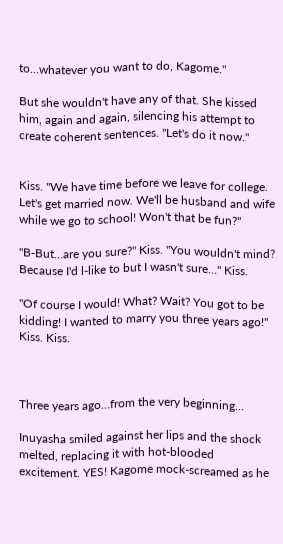to…whatever you want to do, Kagome."

But she wouldn't have any of that. She kissed him, again and again, silencing his attempt to create coherent sentences. "Let's do it now."


Kiss. "We have time before we leave for college. Let's get married now. We'll be husband and wife while we go to school! Won't that be fun?"

"B-But…are you sure?" Kiss. "You wouldn't mind? Because I'd l-like to but I wasn't sure…" Kiss.

"Of course I would! What? Wait? You got to be kidding! I wanted to marry you three years ago!" Kiss. Kiss.



Three years ago…from the very beginning…

Inuyasha smiled against her lips and the shock melted, replacing it with hot-blooded excitement. YES! Kagome mock-screamed as he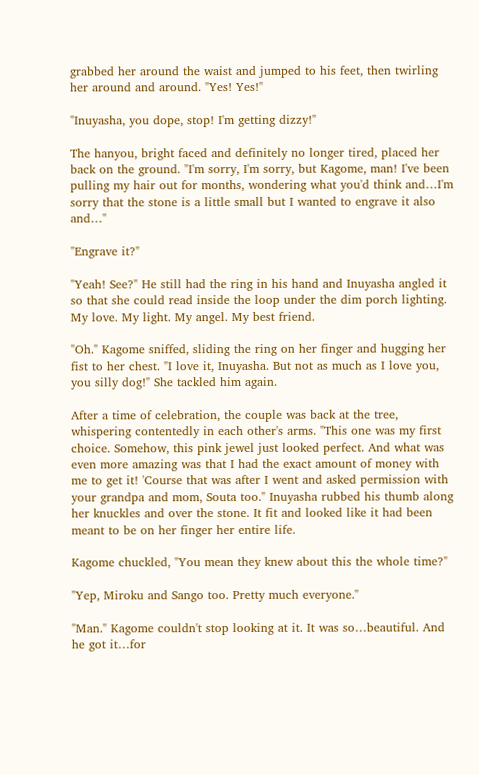grabbed her around the waist and jumped to his feet, then twirling her around and around. "Yes! Yes!"

"Inuyasha, you dope, stop! I'm getting dizzy!"

The hanyou, bright faced and definitely no longer tired, placed her back on the ground. "I'm sorry, I'm sorry, but Kagome, man! I've been pulling my hair out for months, wondering what you'd think and…I'm sorry that the stone is a little small but I wanted to engrave it also and…"

"Engrave it?"

"Yeah! See?" He still had the ring in his hand and Inuyasha angled it so that she could read inside the loop under the dim porch lighting. My love. My light. My angel. My best friend.

"Oh." Kagome sniffed, sliding the ring on her finger and hugging her fist to her chest. "I love it, Inuyasha. But not as much as I love you, you silly dog!" She tackled him again.

After a time of celebration, the couple was back at the tree, whispering contentedly in each other's arms. "This one was my first choice. Somehow, this pink jewel just looked perfect. And what was even more amazing was that I had the exact amount of money with me to get it! 'Course that was after I went and asked permission with your grandpa and mom, Souta too." Inuyasha rubbed his thumb along her knuckles and over the stone. It fit and looked like it had been meant to be on her finger her entire life.

Kagome chuckled, "You mean they knew about this the whole time?"

"Yep, Miroku and Sango too. Pretty much everyone."

"Man." Kagome couldn't stop looking at it. It was so…beautiful. And he got it…for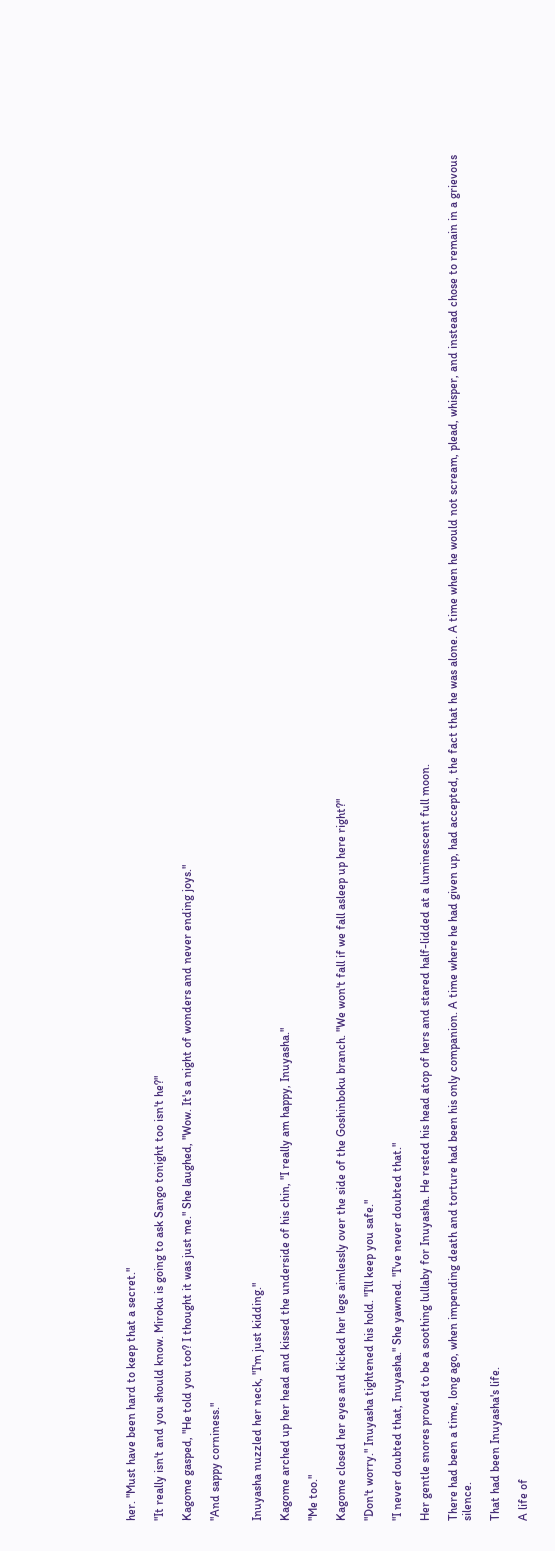her. "Must have been hard to keep that a secret."

"It really isn't and you should know. Miroku is going to ask Sango tonight too isn't he?"

Kagome gasped, "He told you too? I thought it was just me." She laughed, "Wow. It's a night of wonders and never ending joys."

"And sappy corniness."


Inuyasha nuzzled her neck, "I'm just kidding."

Kagome arched up her head and kissed the underside of his chin, "I really am happy, Inuyasha."

"Me too."

Kagome closed her eyes and kicked her legs aimlessly over the side of the Goshinboku branch. "We won't fall if we fall asleep up here right?"

"Don't worry." Inuyasha tightened his hold. "I'll keep you safe."

"I never doubted that, Inuyasha." She yawned. "I've never doubted that."

Her gentle snores proved to be a soothing lullaby for Inuyasha. He rested his head atop of hers and stared half-lidded at a luminescent full moon.

There had been a time, long ago, when impending death and torture had been his only companion. A time where he had given up, had accepted, the fact that he was alone. A time when he would not scream, plead, whisper, and instead chose to remain in a grievous silence.

That had been Inuyasha's life.

A life of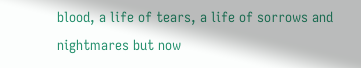blood, a life of tears, a life of sorrows and nightmares but now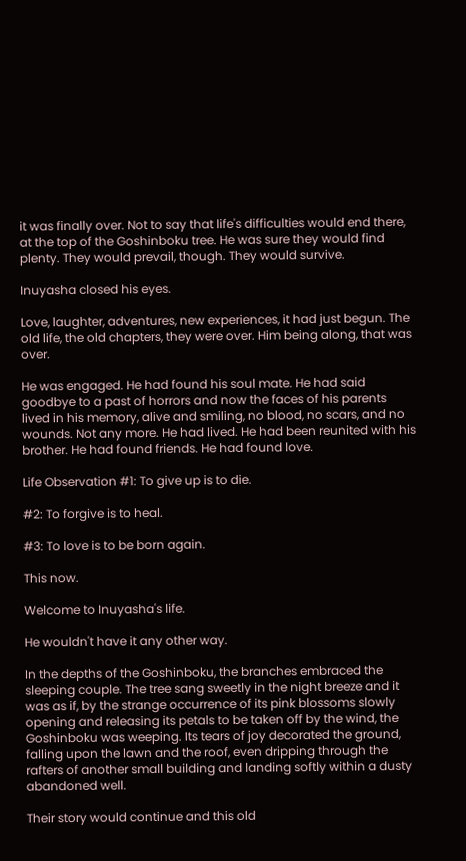it was finally over. Not to say that life's difficulties would end there, at the top of the Goshinboku tree. He was sure they would find plenty. They would prevail, though. They would survive.

Inuyasha closed his eyes.

Love, laughter, adventures, new experiences, it had just begun. The old life, the old chapters, they were over. Him being along, that was over.

He was engaged. He had found his soul mate. He had said goodbye to a past of horrors and now the faces of his parents lived in his memory, alive and smiling, no blood, no scars, and no wounds. Not any more. He had lived. He had been reunited with his brother. He had found friends. He had found love.

Life Observation #1: To give up is to die.

#2: To forgive is to heal.

#3: To love is to be born again.

This now.

Welcome to Inuyasha's life.

He wouldn't have it any other way.

In the depths of the Goshinboku, the branches embraced the sleeping couple. The tree sang sweetly in the night breeze and it was as if, by the strange occurrence of its pink blossoms slowly opening and releasing its petals to be taken off by the wind, the Goshinboku was weeping. Its tears of joy decorated the ground, falling upon the lawn and the roof, even dripping through the rafters of another small building and landing softly within a dusty abandoned well.

Their story would continue and this old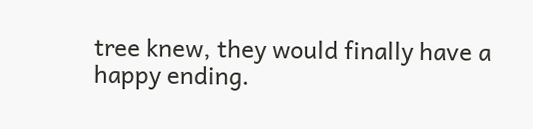tree knew, they would finally have a happy ending.